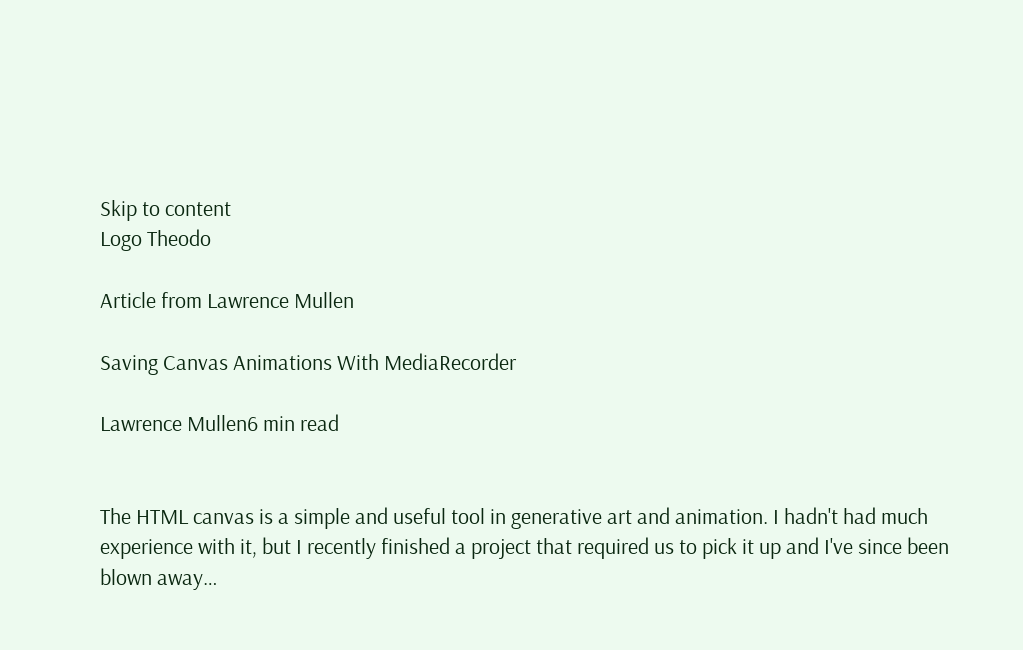Skip to content
Logo Theodo

Article from Lawrence Mullen

Saving Canvas Animations With MediaRecorder

Lawrence Mullen6 min read


The HTML canvas is a simple and useful tool in generative art and animation. I hadn't had much experience with it, but I recently finished a project that required us to pick it up and I've since been blown away…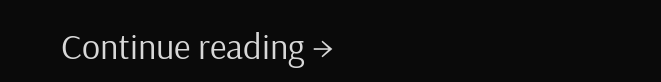Continue reading →